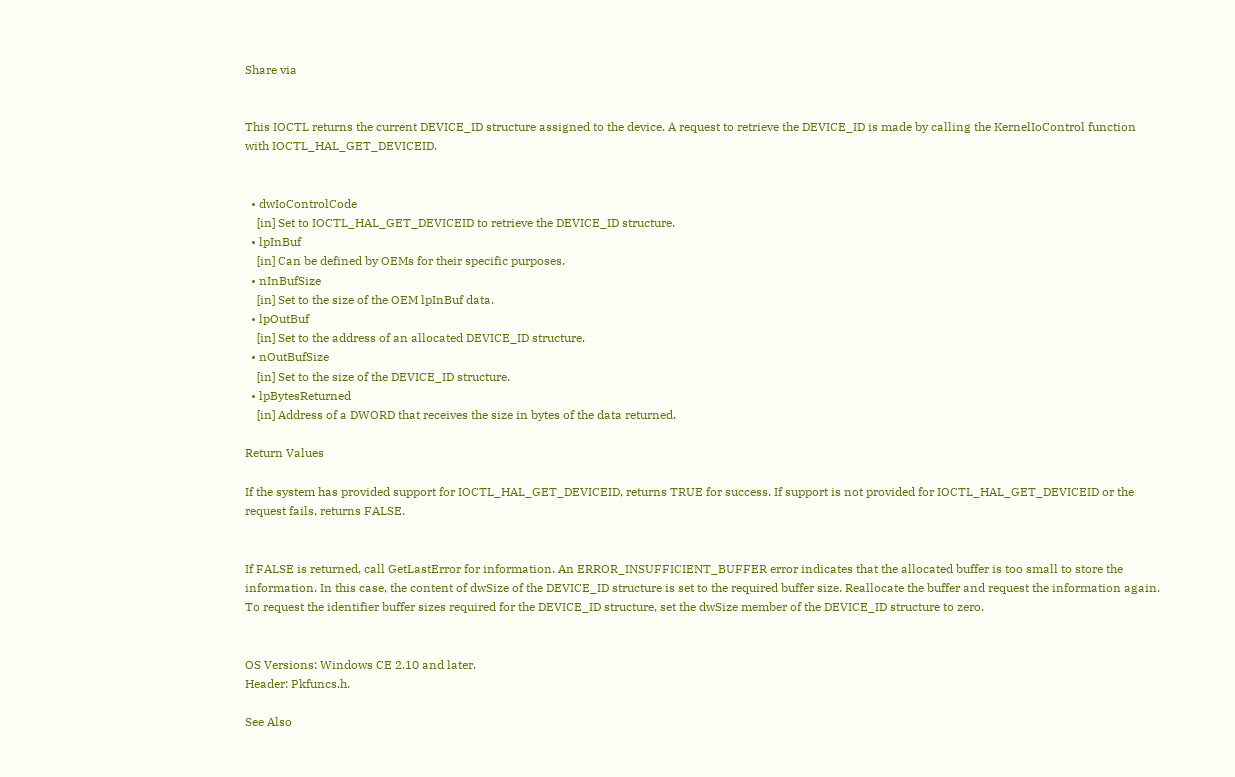Share via


This IOCTL returns the current DEVICE_ID structure assigned to the device. A request to retrieve the DEVICE_ID is made by calling the KernelIoControl function with IOCTL_HAL_GET_DEVICEID.


  • dwIoControlCode
    [in] Set to IOCTL_HAL_GET_DEVICEID to retrieve the DEVICE_ID structure.
  • lpInBuf
    [in] Can be defined by OEMs for their specific purposes.
  • nInBufSize
    [in] Set to the size of the OEM lpInBuf data.
  • lpOutBuf
    [in] Set to the address of an allocated DEVICE_ID structure.
  • nOutBufSize
    [in] Set to the size of the DEVICE_ID structure.
  • lpBytesReturned
    [in] Address of a DWORD that receives the size in bytes of the data returned.

Return Values

If the system has provided support for IOCTL_HAL_GET_DEVICEID, returns TRUE for success. If support is not provided for IOCTL_HAL_GET_DEVICEID or the request fails, returns FALSE.


If FALSE is returned, call GetLastError for information. An ERROR_INSUFFICIENT_BUFFER error indicates that the allocated buffer is too small to store the information. In this case, the content of dwSize of the DEVICE_ID structure is set to the required buffer size. Reallocate the buffer and request the information again. To request the identifier buffer sizes required for the DEVICE_ID structure, set the dwSize member of the DEVICE_ID structure to zero.


OS Versions: Windows CE 2.10 and later.
Header: Pkfuncs.h.

See Also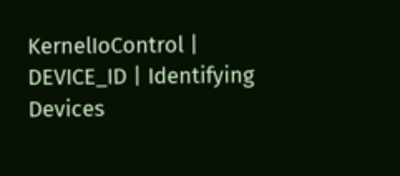KernelIoControl | DEVICE_ID | Identifying Devices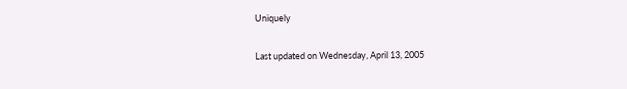Uniquely

Last updated on Wednesday, April 13, 2005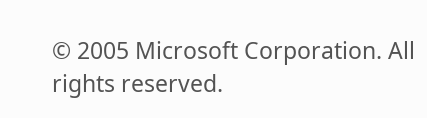© 2005 Microsoft Corporation. All rights reserved.